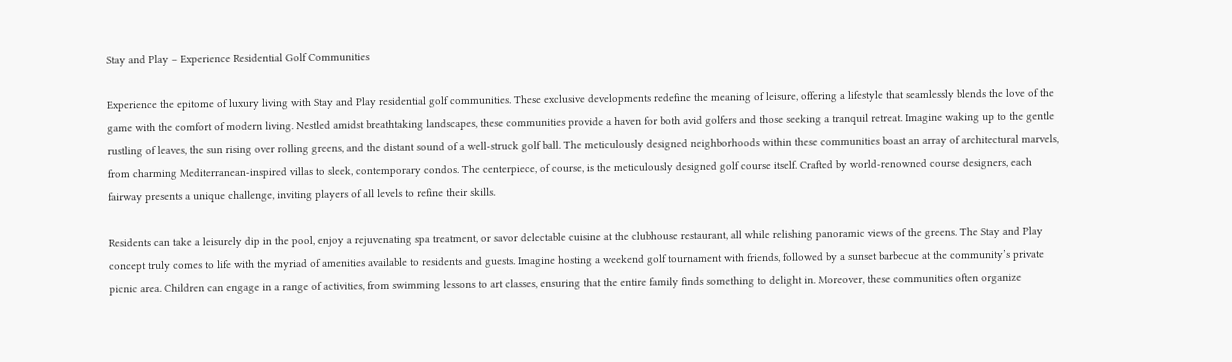Stay and Play – Experience Residential Golf Communities

Experience the epitome of luxury living with Stay and Play residential golf communities. These exclusive developments redefine the meaning of leisure, offering a lifestyle that seamlessly blends the love of the game with the comfort of modern living. Nestled amidst breathtaking landscapes, these communities provide a haven for both avid golfers and those seeking a tranquil retreat. Imagine waking up to the gentle rustling of leaves, the sun rising over rolling greens, and the distant sound of a well-struck golf ball. The meticulously designed neighborhoods within these communities boast an array of architectural marvels, from charming Mediterranean-inspired villas to sleek, contemporary condos. The centerpiece, of course, is the meticulously designed golf course itself. Crafted by world-renowned course designers, each fairway presents a unique challenge, inviting players of all levels to refine their skills.

Residents can take a leisurely dip in the pool, enjoy a rejuvenating spa treatment, or savor delectable cuisine at the clubhouse restaurant, all while relishing panoramic views of the greens. The Stay and Play concept truly comes to life with the myriad of amenities available to residents and guests. Imagine hosting a weekend golf tournament with friends, followed by a sunset barbecue at the community’s private picnic area. Children can engage in a range of activities, from swimming lessons to art classes, ensuring that the entire family finds something to delight in. Moreover, these communities often organize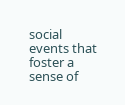social events that foster a sense of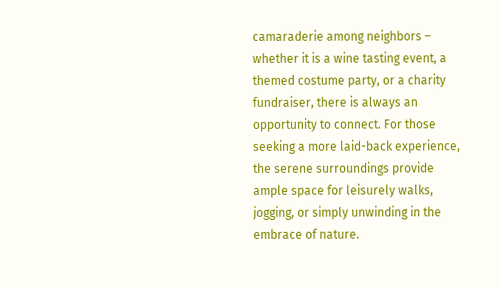camaraderie among neighbors – whether it is a wine tasting event, a themed costume party, or a charity fundraiser, there is always an opportunity to connect. For those seeking a more laid-back experience, the serene surroundings provide ample space for leisurely walks, jogging, or simply unwinding in the embrace of nature.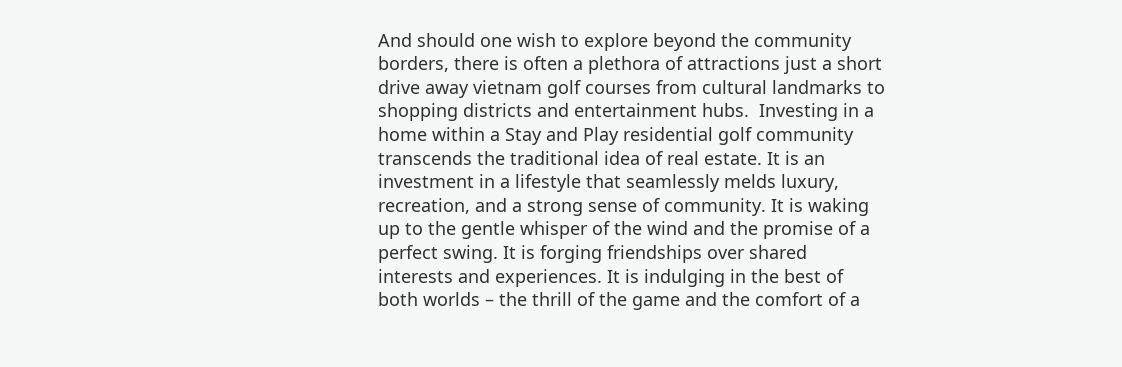And should one wish to explore beyond the community borders, there is often a plethora of attractions just a short drive away vietnam golf courses from cultural landmarks to shopping districts and entertainment hubs.  Investing in a home within a Stay and Play residential golf community transcends the traditional idea of real estate. It is an investment in a lifestyle that seamlessly melds luxury, recreation, and a strong sense of community. It is waking up to the gentle whisper of the wind and the promise of a perfect swing. It is forging friendships over shared interests and experiences. It is indulging in the best of both worlds – the thrill of the game and the comfort of a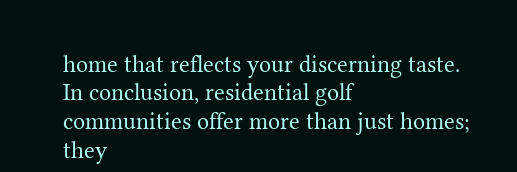home that reflects your discerning taste. In conclusion, residential golf communities offer more than just homes; they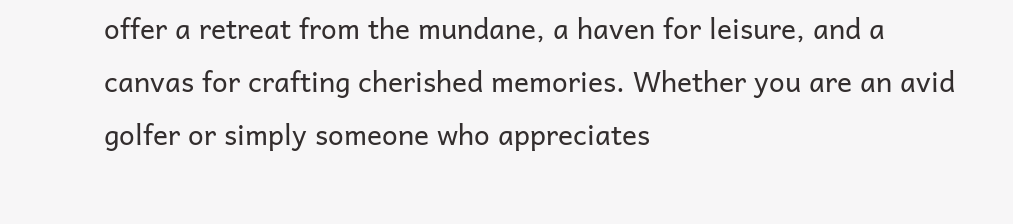offer a retreat from the mundane, a haven for leisure, and a canvas for crafting cherished memories. Whether you are an avid golfer or simply someone who appreciates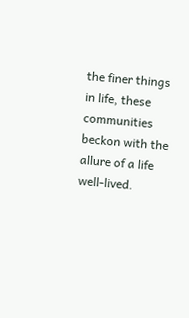the finer things in life, these communities beckon with the allure of a life well-lived.